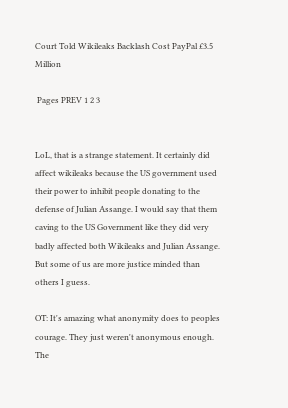Court Told Wikileaks Backlash Cost PayPal £3.5 Million

 Pages PREV 1 2 3


LoL, that is a strange statement. It certainly did affect wikileaks because the US government used their power to inhibit people donating to the defense of Julian Assange. I would say that them caving to the US Government like they did very badly affected both Wikileaks and Julian Assange. But some of us are more justice minded than others I guess.

OT: It's amazing what anonymity does to peoples courage. They just weren't anonymous enough. The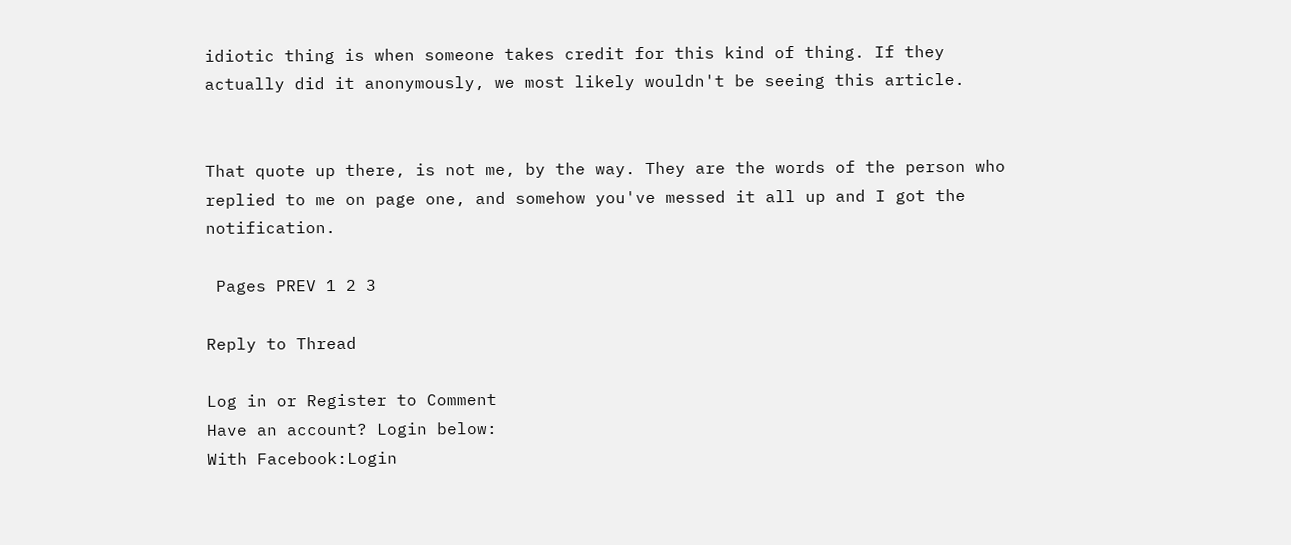idiotic thing is when someone takes credit for this kind of thing. If they actually did it anonymously, we most likely wouldn't be seeing this article.


That quote up there, is not me, by the way. They are the words of the person who replied to me on page one, and somehow you've messed it all up and I got the notification.

 Pages PREV 1 2 3

Reply to Thread

Log in or Register to Comment
Have an account? Login below:
With Facebook:Login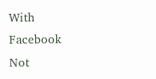With Facebook
Not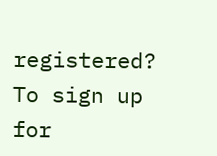registered? To sign up for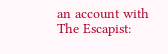an account with The Escapist: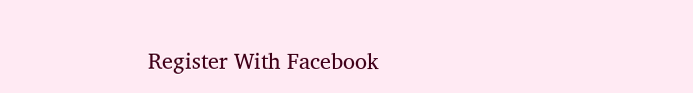Register With Facebook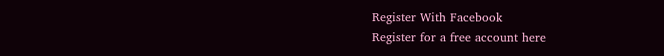Register With Facebook
Register for a free account here